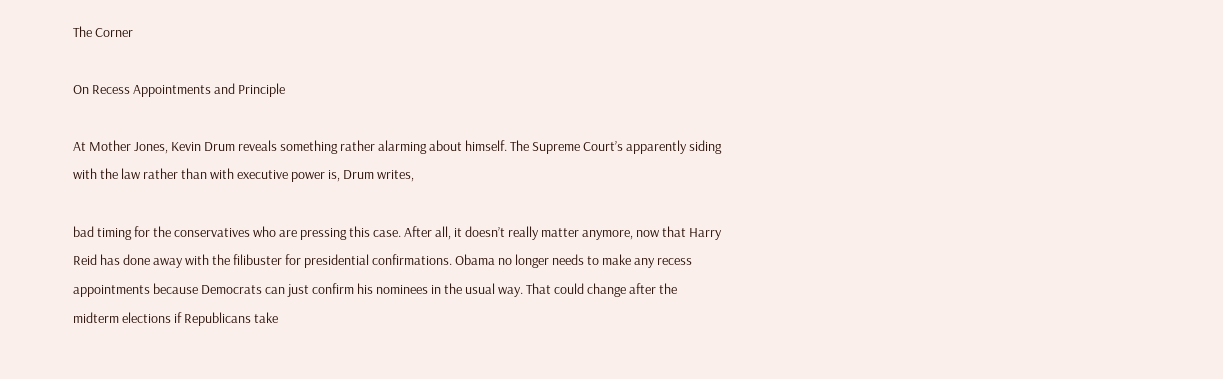The Corner

On Recess Appointments and Principle

At Mother Jones, Kevin Drum reveals something rather alarming about himself. The Supreme Court’s apparently siding with the law rather than with executive power is, Drum writes,

bad timing for the conservatives who are pressing this case. After all, it doesn’t really matter anymore, now that Harry Reid has done away with the filibuster for presidential confirmations. Obama no longer needs to make any recess appointments because Democrats can just confirm his nominees in the usual way. That could change after the midterm elections if Republicans take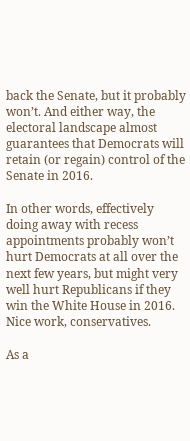back the Senate, but it probably won’t. And either way, the electoral landscape almost guarantees that Democrats will retain (or regain) control of the Senate in 2016.

In other words, effectively doing away with recess appointments probably won’t hurt Democrats at all over the next few years, but might very well hurt Republicans if they win the White House in 2016. Nice work, conservatives.

As a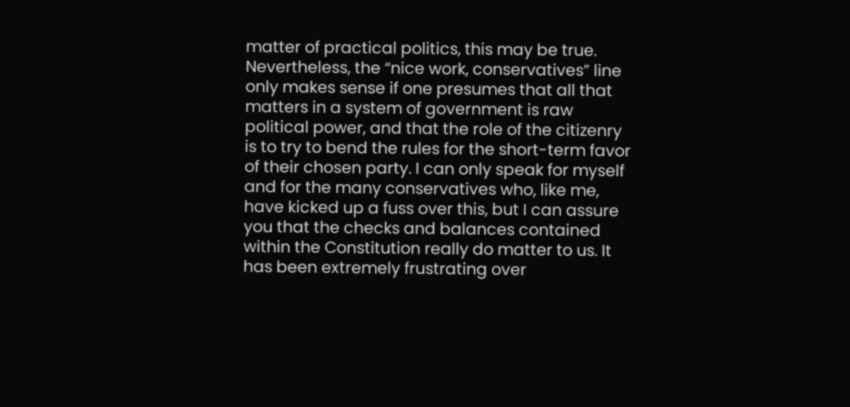matter of practical politics, this may be true. Nevertheless, the “nice work, conservatives” line only makes sense if one presumes that all that matters in a system of government is raw political power, and that the role of the citizenry is to try to bend the rules for the short-term favor of their chosen party. I can only speak for myself and for the many conservatives who, like me, have kicked up a fuss over this, but I can assure you that the checks and balances contained within the Constitution really do matter to us. It has been extremely frustrating over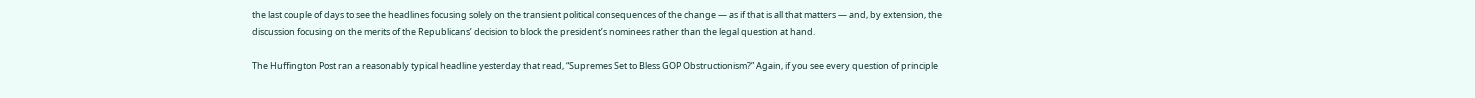the last couple of days to see the headlines focusing solely on the transient political consequences of the change — as if that is all that matters — and, by extension, the discussion focusing on the merits of the Republicans’ decision to block the president’s nominees rather than the legal question at hand.

The Huffington Post ran a reasonably typical headline yesterday that read, “Supremes Set to Bless GOP Obstructionism?” Again, if you see every question of principle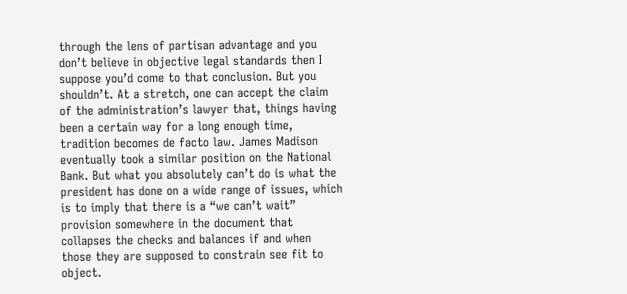through the lens of partisan advantage and you don’t believe in objective legal standards then I suppose you’d come to that conclusion. But you shouldn’t. At a stretch, one can accept the claim of the administration’s lawyer that, things having been a certain way for a long enough time, tradition becomes de facto law. James Madison eventually took a similar position on the National Bank. But what you absolutely can’t do is what the president has done on a wide range of issues, which is to imply that there is a “we can’t wait” provision somewhere in the document that collapses the checks and balances if and when those they are supposed to constrain see fit to object.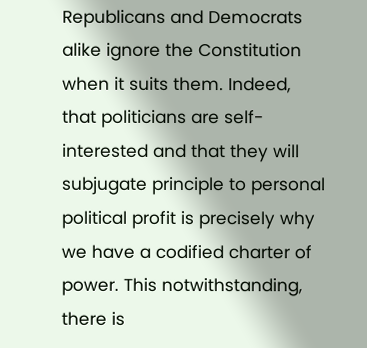Republicans and Democrats alike ignore the Constitution when it suits them. Indeed, that politicians are self-interested and that they will subjugate principle to personal political profit is precisely why we have a codified charter of power. This notwithstanding, there is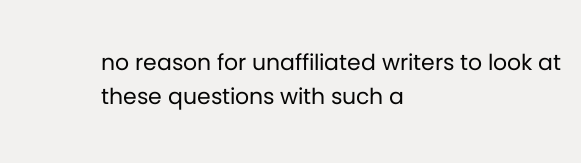no reason for unaffiliated writers to look at these questions with such a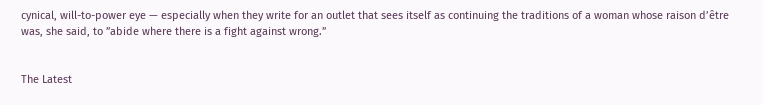cynical, will-to-power eye — especially when they write for an outlet that sees itself as continuing the traditions of a woman whose raison d’être was, she said, to ”abide where there is a fight against wrong.”


The Latest